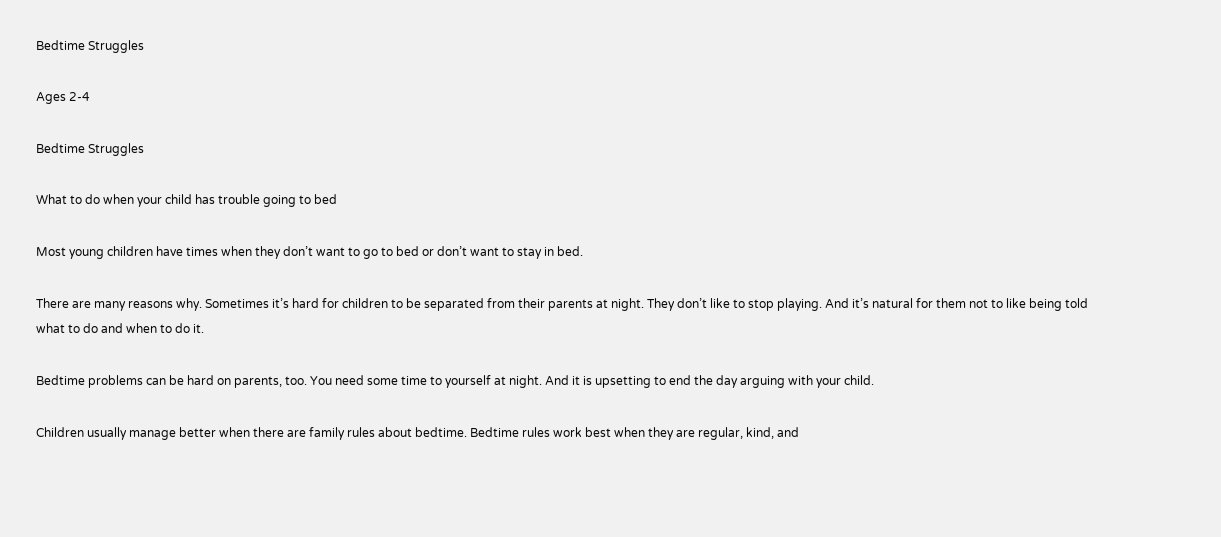Bedtime Struggles

Ages 2-4

Bedtime Struggles

What to do when your child has trouble going to bed

Most young children have times when they don’t want to go to bed or don’t want to stay in bed.

There are many reasons why. Sometimes it’s hard for children to be separated from their parents at night. They don’t like to stop playing. And it’s natural for them not to like being told what to do and when to do it.

Bedtime problems can be hard on parents, too. You need some time to yourself at night. And it is upsetting to end the day arguing with your child.

Children usually manage better when there are family rules about bedtime. Bedtime rules work best when they are regular, kind, and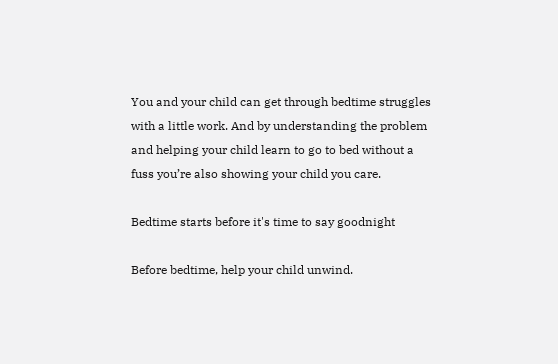You and your child can get through bedtime struggles with a little work. And by understanding the problem and helping your child learn to go to bed without a fuss you’re also showing your child you care.

Bedtime starts before it's time to say goodnight

Before bedtime, help your child unwind.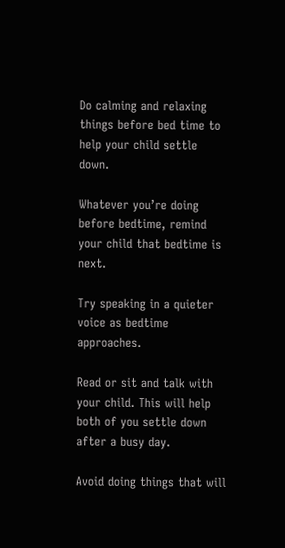Do calming and relaxing things before bed time to help your child settle down.

Whatever you’re doing before bedtime, remind your child that bedtime is next.

Try speaking in a quieter voice as bedtime approaches.

Read or sit and talk with your child. This will help both of you settle down after a busy day.

Avoid doing things that will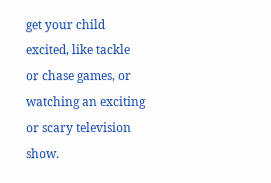get your child excited, like tackle or chase games, or watching an exciting or scary television show.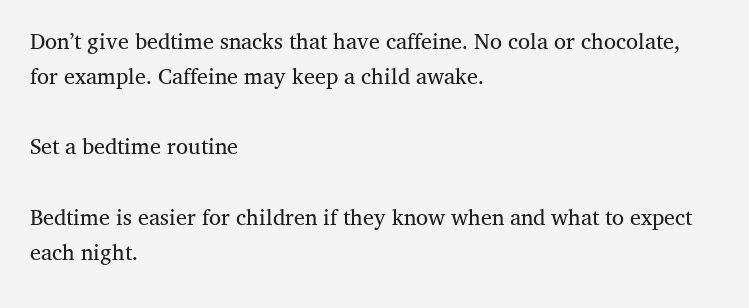Don’t give bedtime snacks that have caffeine. No cola or chocolate, for example. Caffeine may keep a child awake.

Set a bedtime routine

Bedtime is easier for children if they know when and what to expect each night.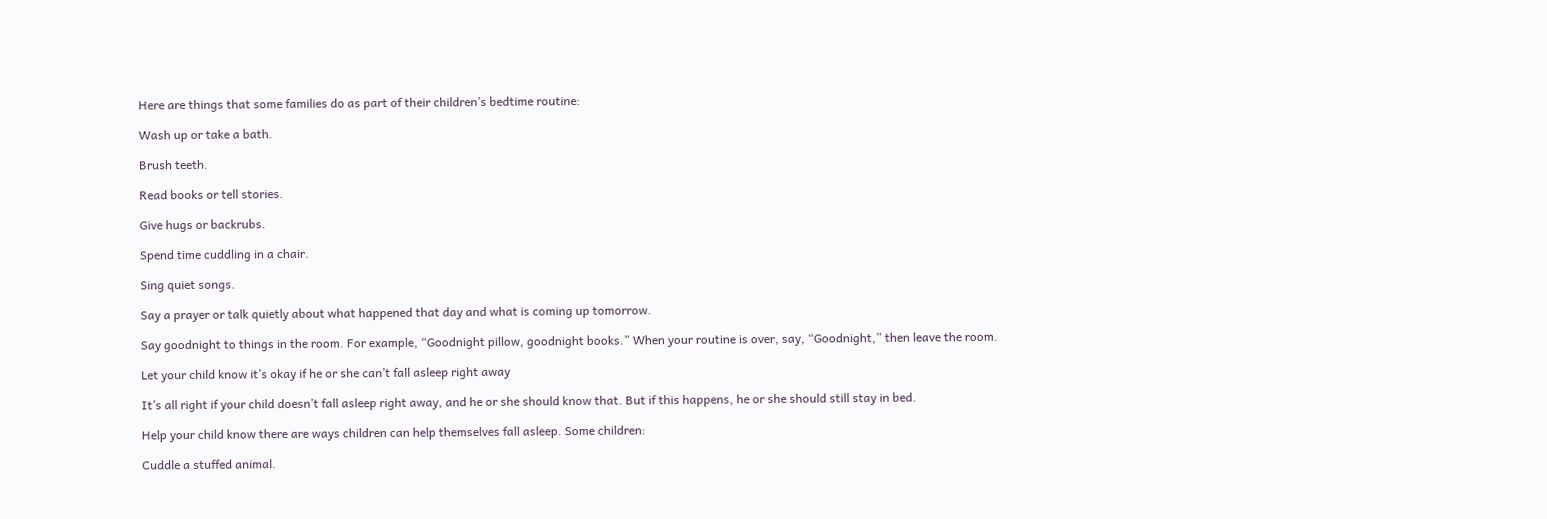Here are things that some families do as part of their children’s bedtime routine:

Wash up or take a bath.

Brush teeth.

Read books or tell stories.

Give hugs or backrubs.

Spend time cuddling in a chair.

Sing quiet songs.

Say a prayer or talk quietly about what happened that day and what is coming up tomorrow.

Say goodnight to things in the room. For example, “Goodnight pillow, goodnight books.” When your routine is over, say, “Goodnight,” then leave the room.

Let your child know it’s okay if he or she can’t fall asleep right away

It’s all right if your child doesn’t fall asleep right away, and he or she should know that. But if this happens, he or she should still stay in bed.

Help your child know there are ways children can help themselves fall asleep. Some children:

Cuddle a stuffed animal.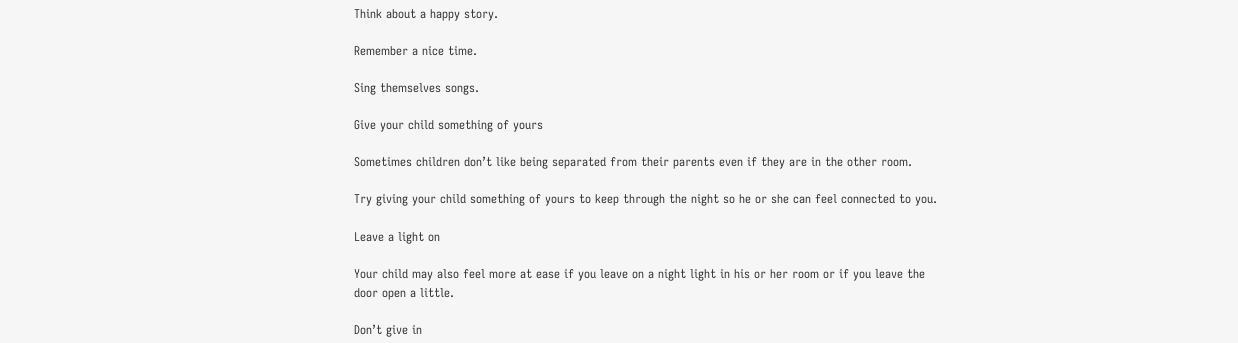Think about a happy story.

Remember a nice time.

Sing themselves songs.

Give your child something of yours

Sometimes children don’t like being separated from their parents even if they are in the other room.

Try giving your child something of yours to keep through the night so he or she can feel connected to you.

Leave a light on

Your child may also feel more at ease if you leave on a night light in his or her room or if you leave the door open a little.

Don’t give in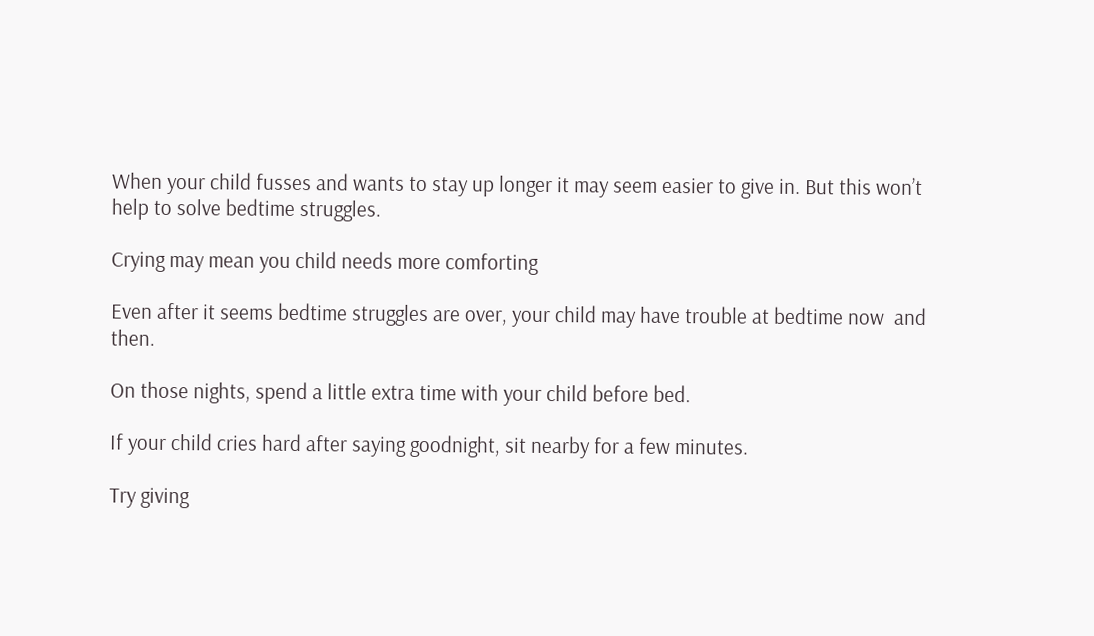When your child fusses and wants to stay up longer it may seem easier to give in. But this won’t help to solve bedtime struggles.

Crying may mean you child needs more comforting

Even after it seems bedtime struggles are over, your child may have trouble at bedtime now  and then.

On those nights, spend a little extra time with your child before bed.

If your child cries hard after saying goodnight, sit nearby for a few minutes.

Try giving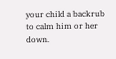your child a backrub to calm him or her down.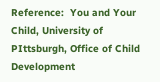Reference:  You and Your Child, University of PIttsburgh, Office of Child Development